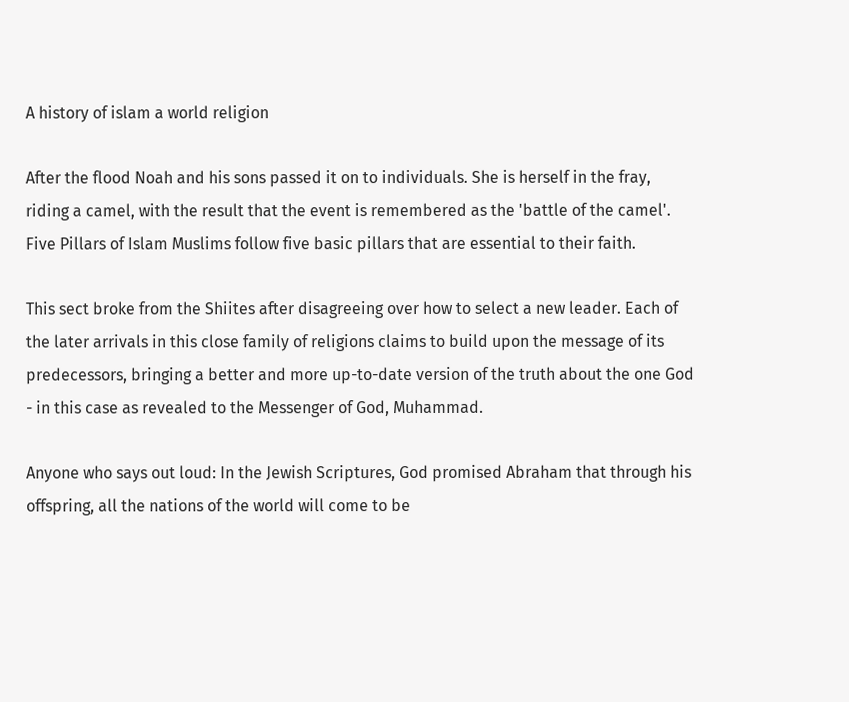A history of islam a world religion

After the flood Noah and his sons passed it on to individuals. She is herself in the fray, riding a camel, with the result that the event is remembered as the 'battle of the camel'. Five Pillars of Islam Muslims follow five basic pillars that are essential to their faith.

This sect broke from the Shiites after disagreeing over how to select a new leader. Each of the later arrivals in this close family of religions claims to build upon the message of its predecessors, bringing a better and more up-to-date version of the truth about the one God - in this case as revealed to the Messenger of God, Muhammad.

Anyone who says out loud: In the Jewish Scriptures, God promised Abraham that through his offspring, all the nations of the world will come to be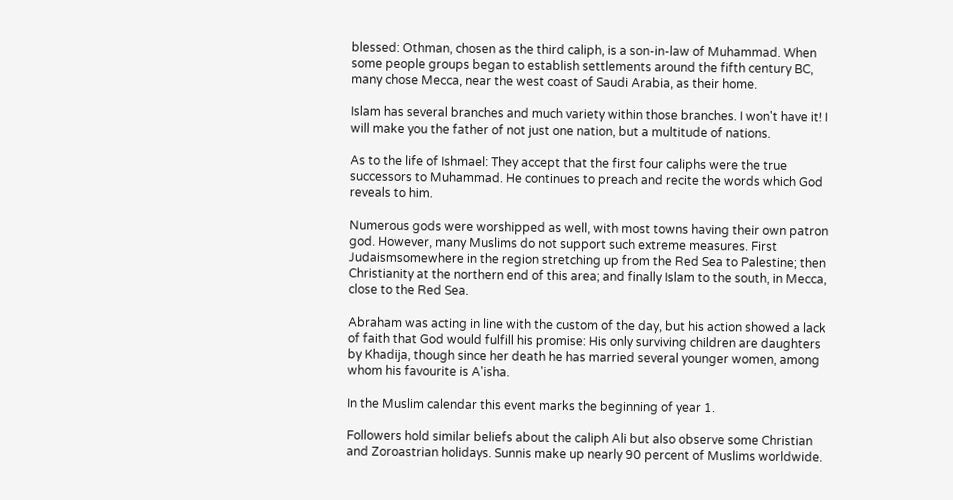blessed: Othman, chosen as the third caliph, is a son-in-law of Muhammad. When some people groups began to establish settlements around the fifth century BC, many chose Mecca, near the west coast of Saudi Arabia, as their home.

Islam has several branches and much variety within those branches. I won't have it! I will make you the father of not just one nation, but a multitude of nations.

As to the life of Ishmael: They accept that the first four caliphs were the true successors to Muhammad. He continues to preach and recite the words which God reveals to him.

Numerous gods were worshipped as well, with most towns having their own patron god. However, many Muslims do not support such extreme measures. First Judaismsomewhere in the region stretching up from the Red Sea to Palestine; then Christianity at the northern end of this area; and finally Islam to the south, in Mecca, close to the Red Sea.

Abraham was acting in line with the custom of the day, but his action showed a lack of faith that God would fulfill his promise: His only surviving children are daughters by Khadija, though since her death he has married several younger women, among whom his favourite is A'isha.

In the Muslim calendar this event marks the beginning of year 1.

Followers hold similar beliefs about the caliph Ali but also observe some Christian and Zoroastrian holidays. Sunnis make up nearly 90 percent of Muslims worldwide.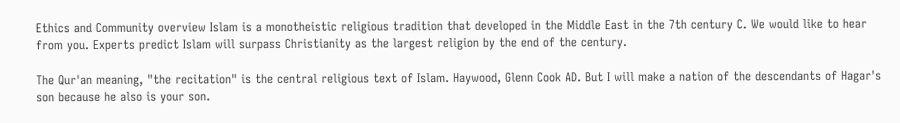Ethics and Community overview Islam is a monotheistic religious tradition that developed in the Middle East in the 7th century C. We would like to hear from you. Experts predict Islam will surpass Christianity as the largest religion by the end of the century.

The Qur'an meaning, "the recitation" is the central religious text of Islam. Haywood, Glenn Cook AD. But I will make a nation of the descendants of Hagar's son because he also is your son.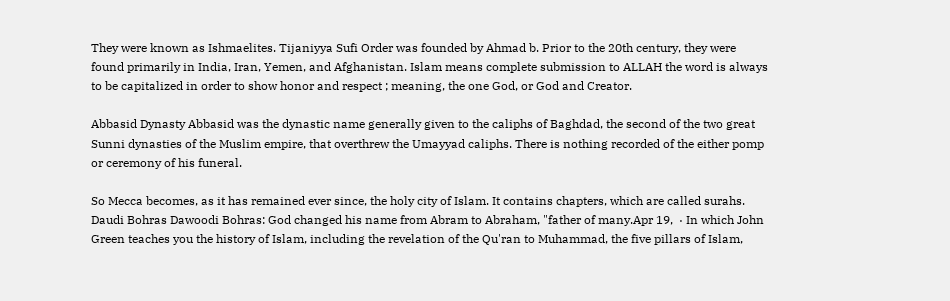They were known as Ishmaelites. Tijaniyya Sufi Order was founded by Ahmad b. Prior to the 20th century, they were found primarily in India, Iran, Yemen, and Afghanistan. Islam means complete submission to ALLAH the word is always to be capitalized in order to show honor and respect ; meaning, the one God, or God and Creator.

Abbasid Dynasty Abbasid was the dynastic name generally given to the caliphs of Baghdad, the second of the two great Sunni dynasties of the Muslim empire, that overthrew the Umayyad caliphs. There is nothing recorded of the either pomp or ceremony of his funeral.

So Mecca becomes, as it has remained ever since, the holy city of Islam. It contains chapters, which are called surahs. Daudi Bohras Dawoodi Bohras: God changed his name from Abram to Abraham, "father of many.Apr 19,  · In which John Green teaches you the history of Islam, including the revelation of the Qu'ran to Muhammad, the five pillars of Islam,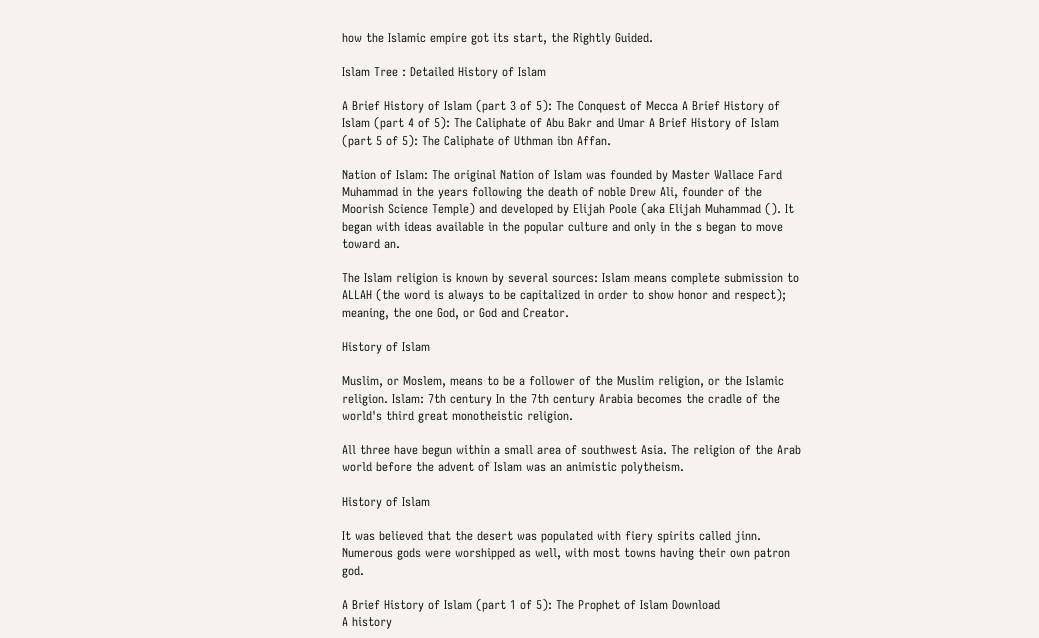how the Islamic empire got its start, the Rightly Guided.

Islam Tree : Detailed History of Islam

A Brief History of Islam (part 3 of 5): The Conquest of Mecca A Brief History of Islam (part 4 of 5): The Caliphate of Abu Bakr and Umar A Brief History of Islam (part 5 of 5): The Caliphate of Uthman ibn Affan.

Nation of Islam: The original Nation of Islam was founded by Master Wallace Fard Muhammad in the years following the death of noble Drew Ali, founder of the Moorish Science Temple) and developed by Elijah Poole (aka Elijah Muhammad (). It began with ideas available in the popular culture and only in the s began to move toward an.

The Islam religion is known by several sources: Islam means complete submission to ALLAH (the word is always to be capitalized in order to show honor and respect); meaning, the one God, or God and Creator.

History of Islam

Muslim, or Moslem, means to be a follower of the Muslim religion, or the Islamic religion. Islam: 7th century In the 7th century Arabia becomes the cradle of the world's third great monotheistic religion.

All three have begun within a small area of southwest Asia. The religion of the Arab world before the advent of Islam was an animistic polytheism.

History of Islam

It was believed that the desert was populated with fiery spirits called jinn. Numerous gods were worshipped as well, with most towns having their own patron god.

A Brief History of Islam (part 1 of 5): The Prophet of Islam Download
A history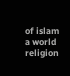of islam a world religion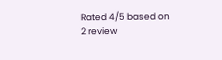Rated 4/5 based on 2 review